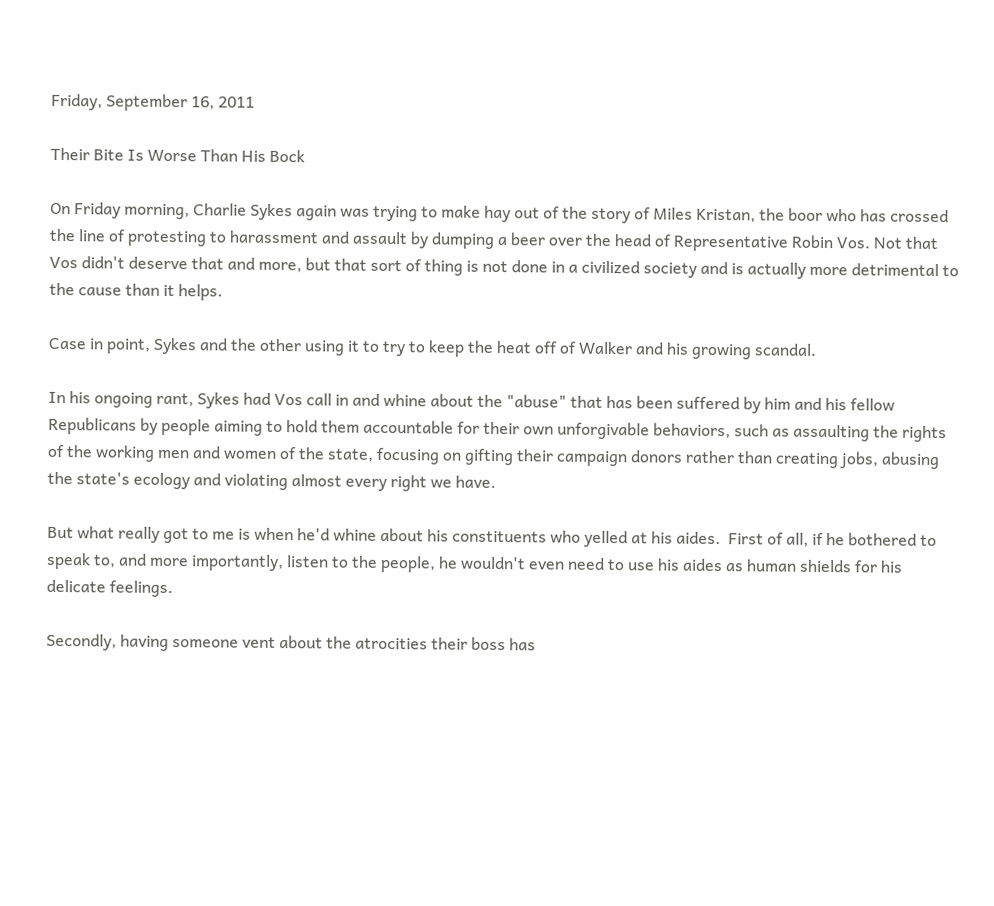Friday, September 16, 2011

Their Bite Is Worse Than His Bock

On Friday morning, Charlie Sykes again was trying to make hay out of the story of Miles Kristan, the boor who has crossed the line of protesting to harassment and assault by dumping a beer over the head of Representative Robin Vos. Not that Vos didn't deserve that and more, but that sort of thing is not done in a civilized society and is actually more detrimental to the cause than it helps.

Case in point, Sykes and the other using it to try to keep the heat off of Walker and his growing scandal.

In his ongoing rant, Sykes had Vos call in and whine about the "abuse" that has been suffered by him and his fellow Republicans by people aiming to hold them accountable for their own unforgivable behaviors, such as assaulting the rights of the working men and women of the state, focusing on gifting their campaign donors rather than creating jobs, abusing the state's ecology and violating almost every right we have.

But what really got to me is when he'd whine about his constituents who yelled at his aides.  First of all, if he bothered to speak to, and more importantly, listen to the people, he wouldn't even need to use his aides as human shields for his delicate feelings.

Secondly, having someone vent about the atrocities their boss has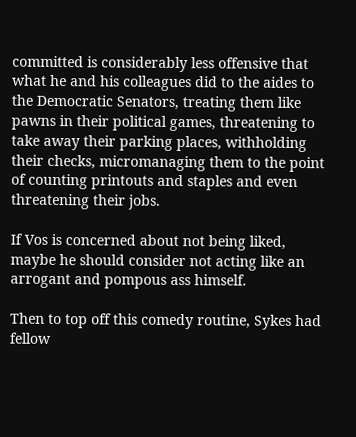committed is considerably less offensive that what he and his colleagues did to the aides to the Democratic Senators, treating them like pawns in their political games, threatening to take away their parking places, withholding their checks, micromanaging them to the point of counting printouts and staples and even threatening their jobs.

If Vos is concerned about not being liked, maybe he should consider not acting like an arrogant and pompous ass himself.

Then to top off this comedy routine, Sykes had fellow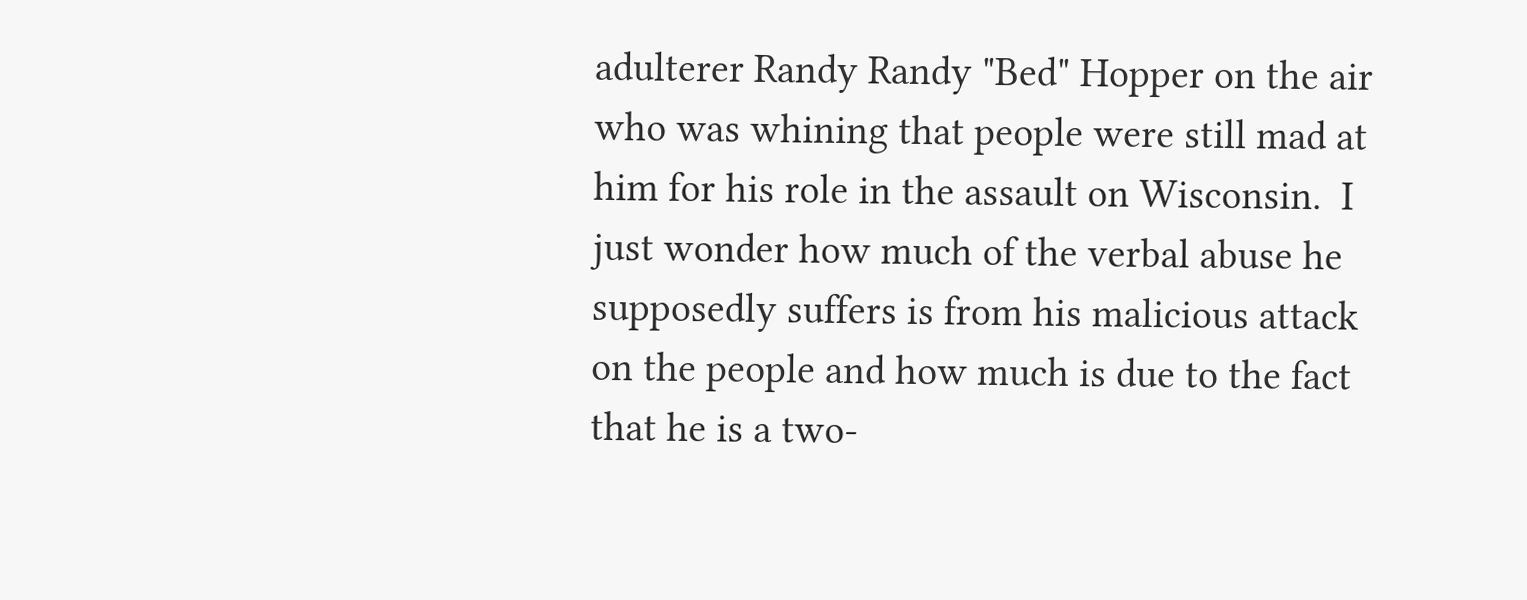adulterer Randy Randy "Bed" Hopper on the air who was whining that people were still mad at him for his role in the assault on Wisconsin.  I just wonder how much of the verbal abuse he supposedly suffers is from his malicious attack on the people and how much is due to the fact that he is a two-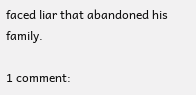faced liar that abandoned his family.

1 comment: